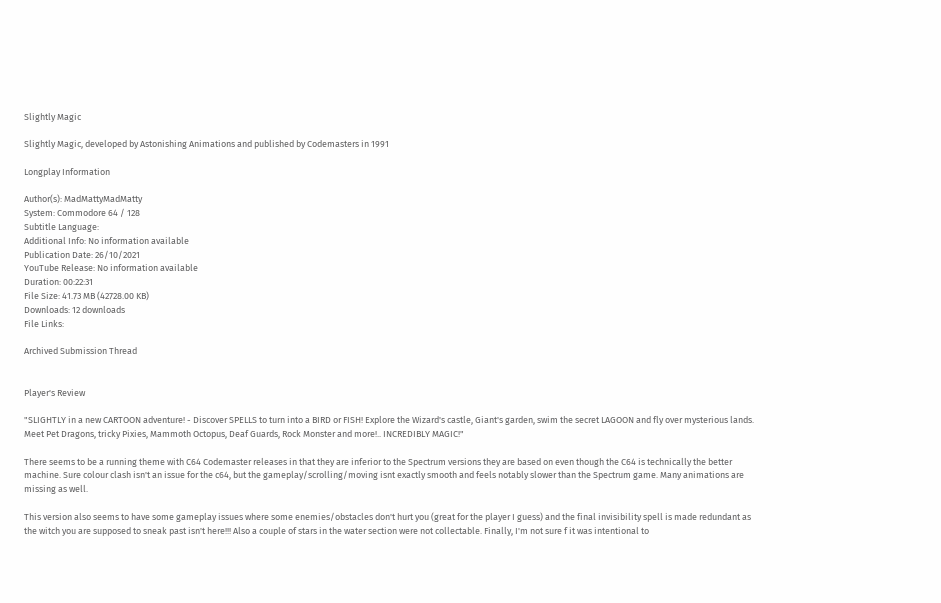Slightly Magic

Slightly Magic, developed by Astonishing Animations and published by Codemasters in 1991

Longplay Information

Author(s): MadMattyMadMatty
System: Commodore 64 / 128
Subtitle Language:
Additional Info: No information available
Publication Date: 26/10/2021
YouTube Release: No information available
Duration: 00:22:31
File Size: 41.73 MB (42728.00 KB)
Downloads: 12 downloads
File Links:

Archived Submission Thread


Player's Review

"SLIGHTLY in a new CARTOON adventure! - Discover SPELLS to turn into a BIRD or FISH! Explore the Wizard's castle, Giant's garden, swim the secret LAGOON and fly over mysterious lands. Meet Pet Dragons, tricky Pixies, Mammoth Octopus, Deaf Guards, Rock Monster and more!.. INCREDIBLY MAGIC!"

There seems to be a running theme with C64 Codemaster releases in that they are inferior to the Spectrum versions they are based on even though the C64 is technically the better machine. Sure colour clash isn't an issue for the c64, but the gameplay/scrolling/moving isnt exactly smooth and feels notably slower than the Spectrum game. Many animations are missing as well.

This version also seems to have some gameplay issues where some enemies/obstacles don't hurt you (great for the player I guess) and the final invisibility spell is made redundant as the witch you are supposed to sneak past isn't here!!! Also a couple of stars in the water section were not collectable. Finally, I'm not sure f it was intentional to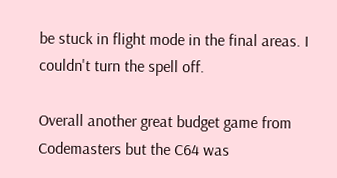be stuck in flight mode in the final areas. I couldn't turn the spell off.

Overall another great budget game from Codemasters but the C64 was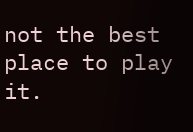not the best place to play it.